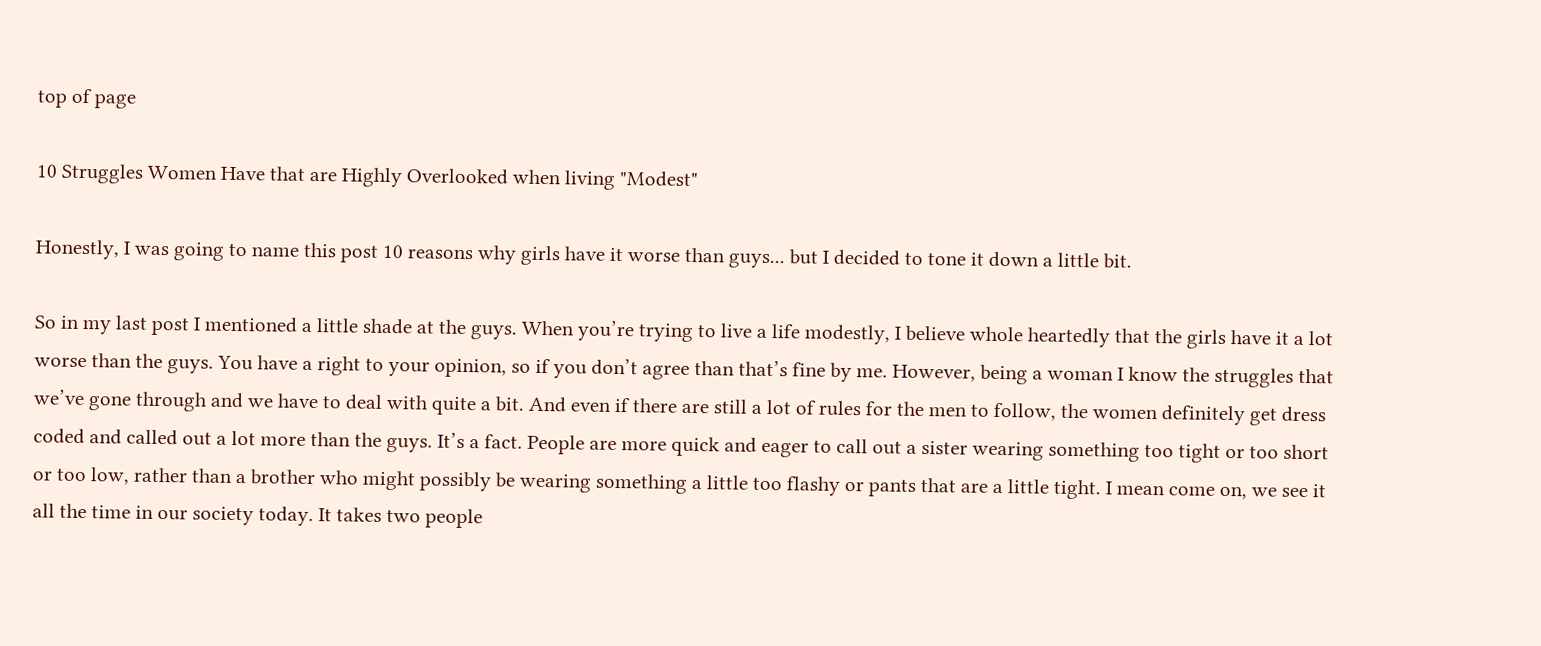top of page

10 Struggles Women Have that are Highly Overlooked when living "Modest"

Honestly, I was going to name this post 10 reasons why girls have it worse than guys... but I decided to tone it down a little bit.

So in my last post I mentioned a little shade at the guys. When you’re trying to live a life modestly, I believe whole heartedly that the girls have it a lot worse than the guys. You have a right to your opinion, so if you don’t agree than that’s fine by me. However, being a woman I know the struggles that we’ve gone through and we have to deal with quite a bit. And even if there are still a lot of rules for the men to follow, the women definitely get dress coded and called out a lot more than the guys. It’s a fact. People are more quick and eager to call out a sister wearing something too tight or too short or too low, rather than a brother who might possibly be wearing something a little too flashy or pants that are a little tight. I mean come on, we see it all the time in our society today. It takes two people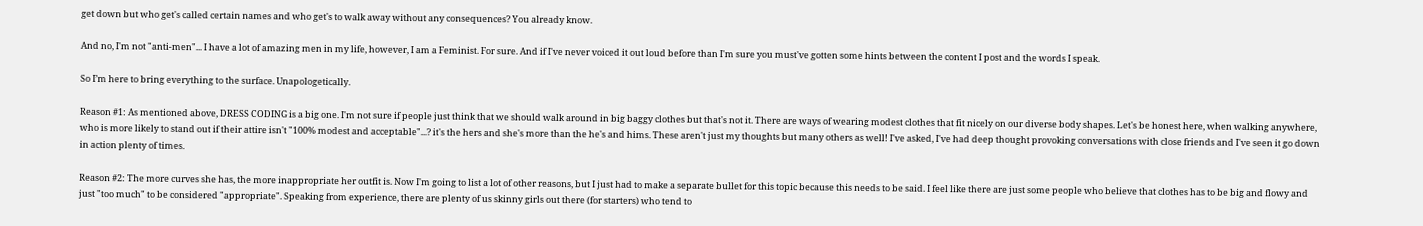get down but who get's called certain names and who get's to walk away without any consequences? You already know.

And no, I'm not "anti-men"... I have a lot of amazing men in my life, however, I am a Feminist. For sure. And if I've never voiced it out loud before than I'm sure you must've gotten some hints between the content I post and the words I speak.

So I’m here to bring everything to the surface. Unapologetically.

Reason #1: As mentioned above, DRESS CODING is a big one. I'm not sure if people just think that we should walk around in big baggy clothes but that's not it. There are ways of wearing modest clothes that fit nicely on our diverse body shapes. Let's be honest here, when walking anywhere, who is more likely to stand out if their attire isn't "100% modest and acceptable"...? it's the hers and she's more than the he's and hims. These aren't just my thoughts but many others as well! I've asked, I've had deep thought provoking conversations with close friends and I've seen it go down in action plenty of times.

Reason #2: The more curves she has, the more inappropriate her outfit is. Now I'm going to list a lot of other reasons, but I just had to make a separate bullet for this topic because this needs to be said. I feel like there are just some people who believe that clothes has to be big and flowy and just "too much" to be considered "appropriate". Speaking from experience, there are plenty of us skinny girls out there (for starters) who tend to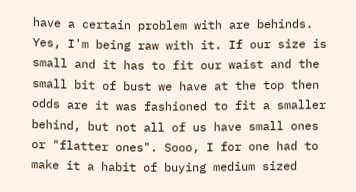have a certain problem with are behinds. Yes, I'm being raw with it. If our size is small and it has to fit our waist and the small bit of bust we have at the top then odds are it was fashioned to fit a smaller behind, but not all of us have small ones or "flatter ones". Sooo, I for one had to make it a habit of buying medium sized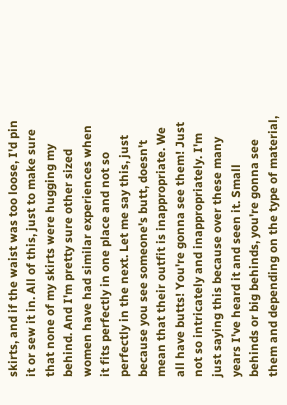skirts, and if the waist was too loose, I'd pin it or sew it in. All of this, just to make sure that none of my skirts were hugging my behind. And I'm pretty sure other sized women have had similar experiences when it fits perfectly in one place and not so perfectly in the next. Let me say this, just because you see someone's butt, doesn't mean that their outfit is inappropriate. We all have butts! You're gonna see them! Just not so intricately and inappropriately. I'm just saying this because over these many years I've heard it and seen it. Small behinds or big behinds, you're gonna see them and depending on the type of material,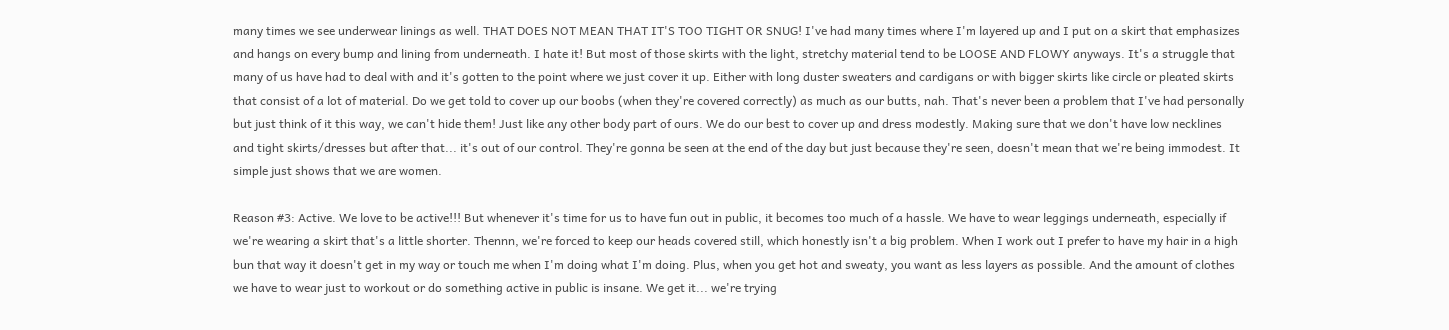many times we see underwear linings as well. THAT DOES NOT MEAN THAT IT'S TOO TIGHT OR SNUG! I've had many times where I'm layered up and I put on a skirt that emphasizes and hangs on every bump and lining from underneath. I hate it! But most of those skirts with the light, stretchy material tend to be LOOSE AND FLOWY anyways. It's a struggle that many of us have had to deal with and it's gotten to the point where we just cover it up. Either with long duster sweaters and cardigans or with bigger skirts like circle or pleated skirts that consist of a lot of material. Do we get told to cover up our boobs (when they're covered correctly) as much as our butts, nah. That's never been a problem that I've had personally but just think of it this way, we can't hide them! Just like any other body part of ours. We do our best to cover up and dress modestly. Making sure that we don't have low necklines and tight skirts/dresses but after that... it's out of our control. They're gonna be seen at the end of the day but just because they're seen, doesn't mean that we're being immodest. It simple just shows that we are women.

Reason #3: Active. We love to be active!!! But whenever it's time for us to have fun out in public, it becomes too much of a hassle. We have to wear leggings underneath, especially if we're wearing a skirt that's a little shorter. Thennn, we're forced to keep our heads covered still, which honestly isn't a big problem. When I work out I prefer to have my hair in a high bun that way it doesn't get in my way or touch me when I'm doing what I'm doing. Plus, when you get hot and sweaty, you want as less layers as possible. And the amount of clothes we have to wear just to workout or do something active in public is insane. We get it... we're trying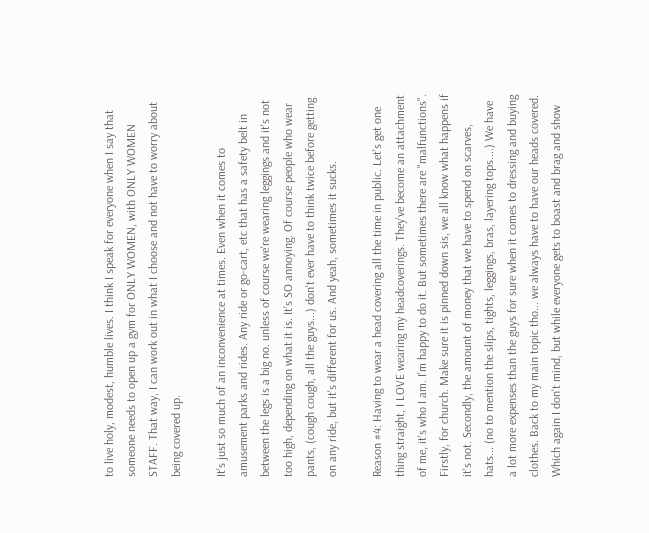to live holy, modest, humble lives. I think I speak for everyone when I say that someone needs to open up a gym for ONLY WOMEN, with ONLY WOMEN STAFF. That way, I can work out in what I choose and not have to worry about being covered up.

It's just so much of an inconvenience at times. Even when it comes to amusement parks and rides. Any ride or go-cart, etc that has a safety belt in between the legs is a big no. unless of course we're wearing leggings and it's not too high, depending on what it is. It's SO annoying. Of course people who wear pants, (cough cough, all the guys...) don't ever have to think twice before getting on any ride, but it's different for us. And yeah, sometimes it sucks.

Reason #4: Having to wear a head covering all the time in public. Let's get one thing straight, I LOVE wearing my headcoverings. They've become an attachment of me, it's who I am. I'm happy to do it. But sometimes there are "malfunctions". Firstly, for church. Make sure it is pinned down sis, we all know what happens if it's not. Secondly, the amount of money that we have to spend on scarves, hats... (no to mention the slips, tights, leggings, bras, layering tops....) We have a lot more expenses than the guys for sure when it comes to dressing and buying clothes. Back to my main topic tho... we always have to have our heads covered. Which again I don't mind, but while everyone gets to boast and brag and show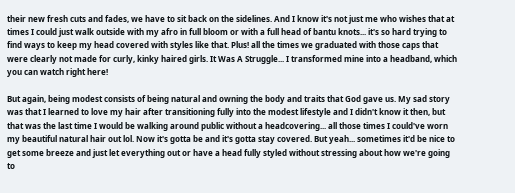their new fresh cuts and fades, we have to sit back on the sidelines. And I know it's not just me who wishes that at times I could just walk outside with my afro in full bloom or with a full head of bantu knots... it's so hard trying to find ways to keep my head covered with styles like that. Plus! all the times we graduated with those caps that were clearly not made for curly, kinky haired girls. It Was A Struggle... I transformed mine into a headband, which you can watch right here!

But again, being modest consists of being natural and owning the body and traits that God gave us. My sad story was that I learned to love my hair after transitioning fully into the modest lifestyle and I didn't know it then, but that was the last time I would be walking around public without a headcovering... all those times I could've worn my beautiful natural hair out lol. Now it's gotta be and it's gotta stay covered. But yeah... sometimes it'd be nice to get some breeze and just let everything out or have a head fully styled without stressing about how we're going to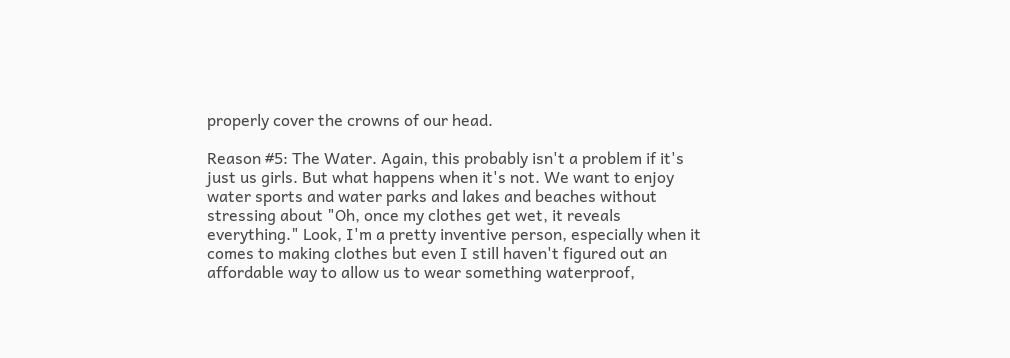properly cover the crowns of our head.

Reason #5: The Water. Again, this probably isn't a problem if it's just us girls. But what happens when it's not. We want to enjoy water sports and water parks and lakes and beaches without stressing about "Oh, once my clothes get wet, it reveals everything." Look, I'm a pretty inventive person, especially when it comes to making clothes but even I still haven't figured out an affordable way to allow us to wear something waterproof,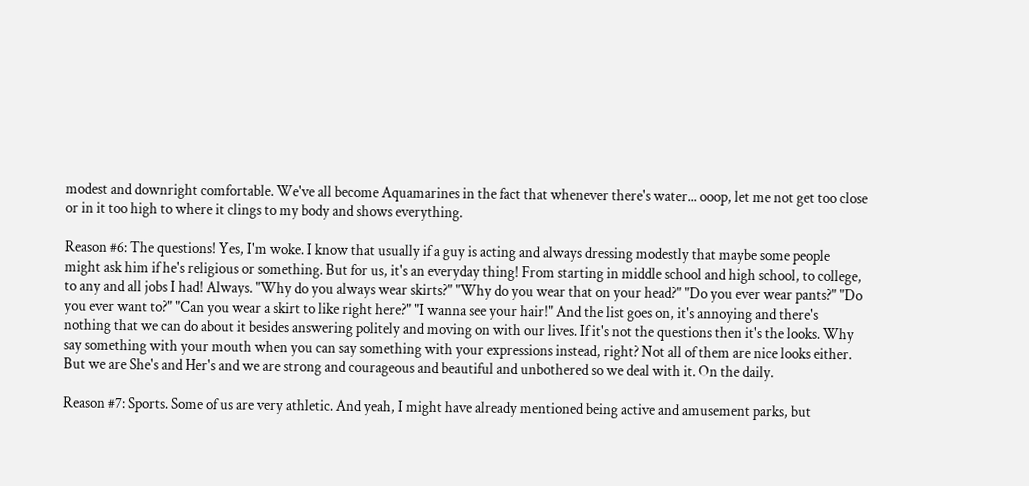modest and downright comfortable. We've all become Aquamarines in the fact that whenever there's water... ooop, let me not get too close or in it too high to where it clings to my body and shows everything.

Reason #6: The questions! Yes, I'm woke. I know that usually if a guy is acting and always dressing modestly that maybe some people might ask him if he's religious or something. But for us, it's an everyday thing! From starting in middle school and high school, to college, to any and all jobs I had! Always. "Why do you always wear skirts?" "Why do you wear that on your head?" "Do you ever wear pants?" "Do you ever want to?" "Can you wear a skirt to like right here?" "I wanna see your hair!" And the list goes on, it's annoying and there's nothing that we can do about it besides answering politely and moving on with our lives. If it's not the questions then it's the looks. Why say something with your mouth when you can say something with your expressions instead, right? Not all of them are nice looks either. But we are She's and Her's and we are strong and courageous and beautiful and unbothered so we deal with it. On the daily.

Reason #7: Sports. Some of us are very athletic. And yeah, I might have already mentioned being active and amusement parks, but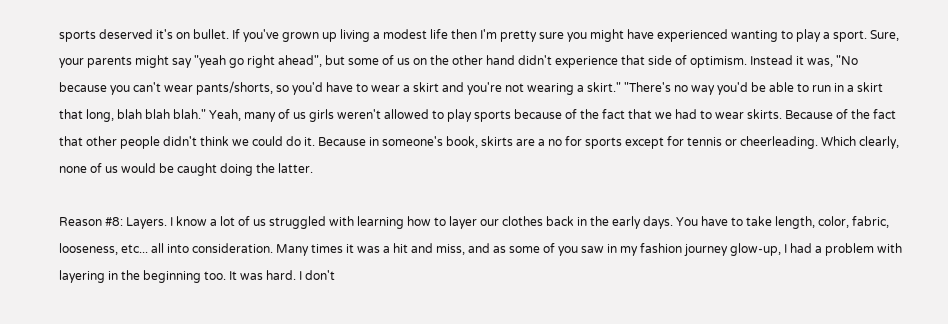sports deserved it's on bullet. If you've grown up living a modest life then I'm pretty sure you might have experienced wanting to play a sport. Sure, your parents might say "yeah go right ahead", but some of us on the other hand didn't experience that side of optimism. Instead it was, "No because you can't wear pants/shorts, so you'd have to wear a skirt and you're not wearing a skirt." "There's no way you'd be able to run in a skirt that long, blah blah blah." Yeah, many of us girls weren't allowed to play sports because of the fact that we had to wear skirts. Because of the fact that other people didn't think we could do it. Because in someone's book, skirts are a no for sports except for tennis or cheerleading. Which clearly, none of us would be caught doing the latter.

Reason #8: Layers. I know a lot of us struggled with learning how to layer our clothes back in the early days. You have to take length, color, fabric, looseness, etc... all into consideration. Many times it was a hit and miss, and as some of you saw in my fashion journey glow-up, I had a problem with layering in the beginning too. It was hard. I don't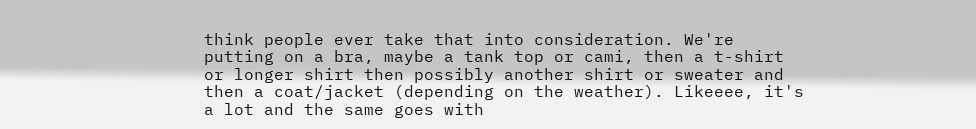think people ever take that into consideration. We're putting on a bra, maybe a tank top or cami, then a t-shirt or longer shirt then possibly another shirt or sweater and then a coat/jacket (depending on the weather). Likeeee, it's a lot and the same goes with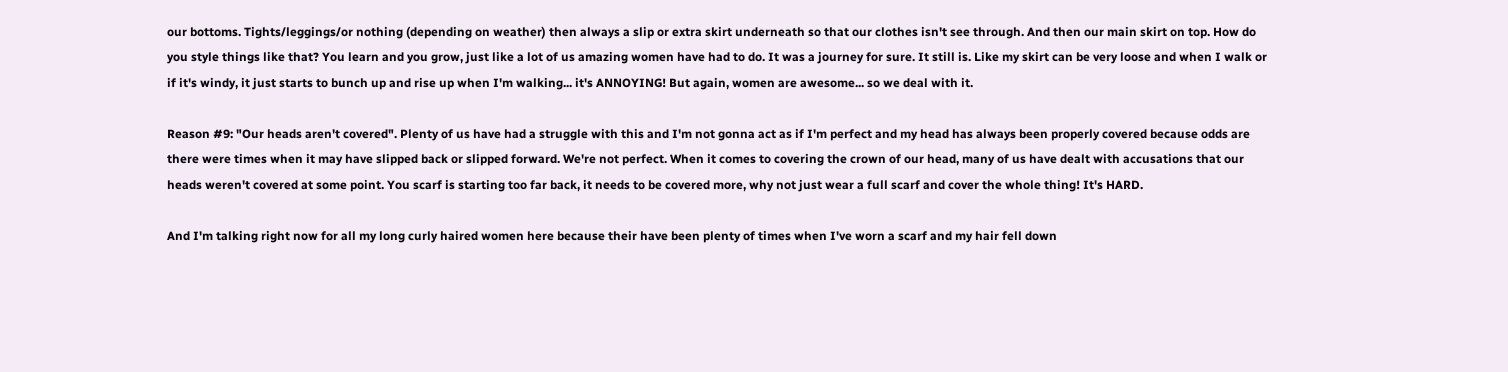our bottoms. Tights/leggings/or nothing (depending on weather) then always a slip or extra skirt underneath so that our clothes isn't see through. And then our main skirt on top. How do you style things like that? You learn and you grow, just like a lot of us amazing women have had to do. It was a journey for sure. It still is. Like my skirt can be very loose and when I walk or if it's windy, it just starts to bunch up and rise up when I'm walking... it's ANNOYING! But again, women are awesome... so we deal with it.

Reason #9: "Our heads aren't covered". Plenty of us have had a struggle with this and I'm not gonna act as if I'm perfect and my head has always been properly covered because odds are there were times when it may have slipped back or slipped forward. We're not perfect. When it comes to covering the crown of our head, many of us have dealt with accusations that our heads weren't covered at some point. You scarf is starting too far back, it needs to be covered more, why not just wear a full scarf and cover the whole thing! It's HARD.

And I'm talking right now for all my long curly haired women here because their have been plenty of times when I've worn a scarf and my hair fell down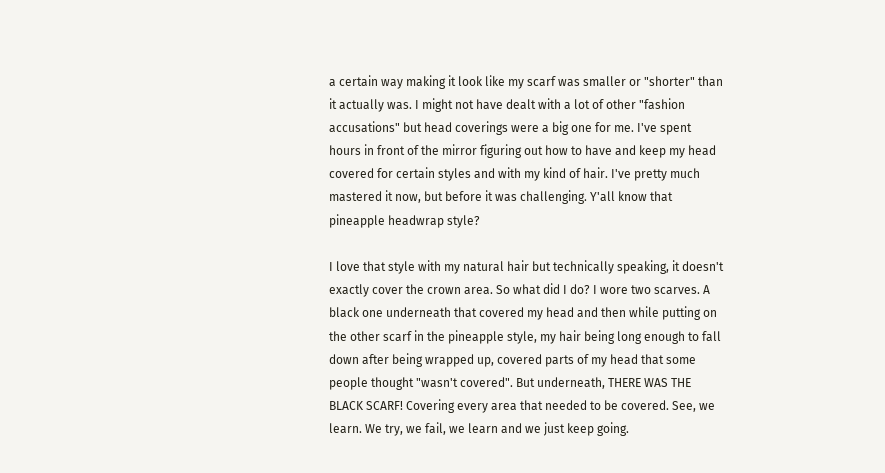a certain way making it look like my scarf was smaller or "shorter" than it actually was. I might not have dealt with a lot of other "fashion accusations" but head coverings were a big one for me. I've spent hours in front of the mirror figuring out how to have and keep my head covered for certain styles and with my kind of hair. I've pretty much mastered it now, but before it was challenging. Y'all know that pineapple headwrap style?

I love that style with my natural hair but technically speaking, it doesn't exactly cover the crown area. So what did I do? I wore two scarves. A black one underneath that covered my head and then while putting on the other scarf in the pineapple style, my hair being long enough to fall down after being wrapped up, covered parts of my head that some people thought "wasn't covered". But underneath, THERE WAS THE BLACK SCARF! Covering every area that needed to be covered. See, we learn. We try, we fail, we learn and we just keep going.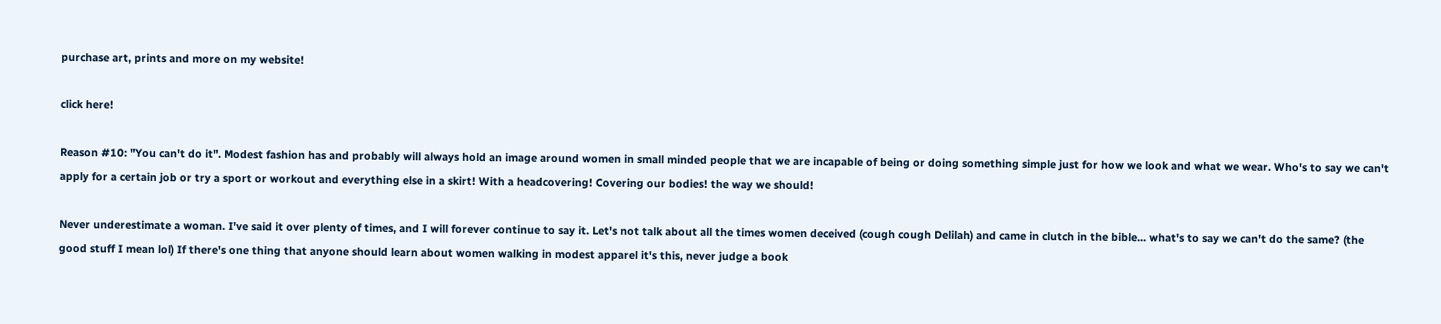purchase art, prints and more on my website!

click here!

Reason #10: "You can't do it". Modest fashion has and probably will always hold an image around women in small minded people that we are incapable of being or doing something simple just for how we look and what we wear. Who's to say we can't apply for a certain job or try a sport or workout and everything else in a skirt! With a headcovering! Covering our bodies! the way we should!

Never underestimate a woman. I've said it over plenty of times, and I will forever continue to say it. Let's not talk about all the times women deceived (cough cough Delilah) and came in clutch in the bible... what's to say we can't do the same? (the good stuff I mean lol) If there's one thing that anyone should learn about women walking in modest apparel it's this, never judge a book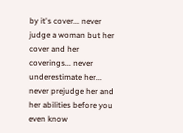by it's cover... never judge a woman but her cover and her coverings... never underestimate her... never prejudge her and her abilities before you even know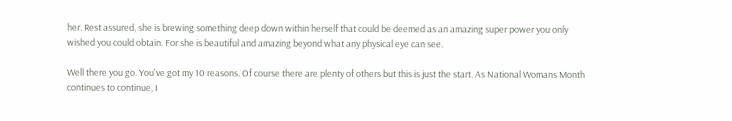her. Rest assured, she is brewing something deep down within herself that could be deemed as an amazing super power you only wished you could obtain. For she is beautiful and amazing beyond what any physical eye can see.

Well there you go. You've got my 10 reasons. Of course there are plenty of others but this is just the start. As National Womans Month continues to continue, I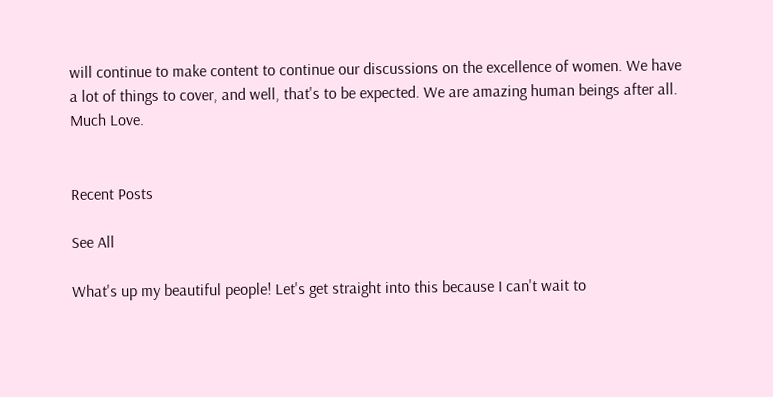will continue to make content to continue our discussions on the excellence of women. We have a lot of things to cover, and well, that's to be expected. We are amazing human beings after all. Much Love.


Recent Posts

See All

What's up my beautiful people! Let's get straight into this because I can't wait to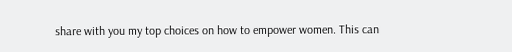share with you my top choices on how to empower women. This can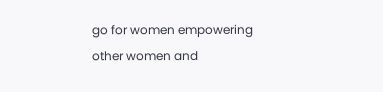go for women empowering other women and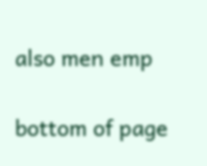also men emp

bottom of page